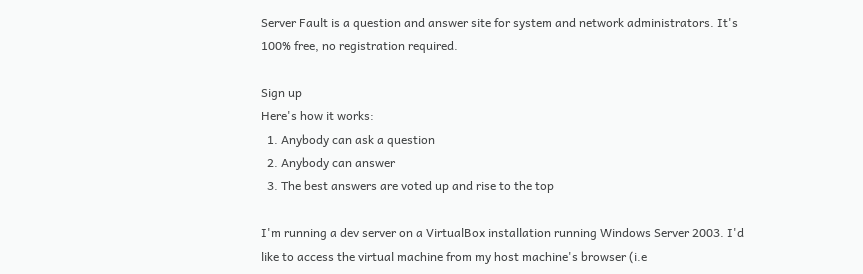Server Fault is a question and answer site for system and network administrators. It's 100% free, no registration required.

Sign up
Here's how it works:
  1. Anybody can ask a question
  2. Anybody can answer
  3. The best answers are voted up and rise to the top

I'm running a dev server on a VirtualBox installation running Windows Server 2003. I'd like to access the virtual machine from my host machine's browser (i.e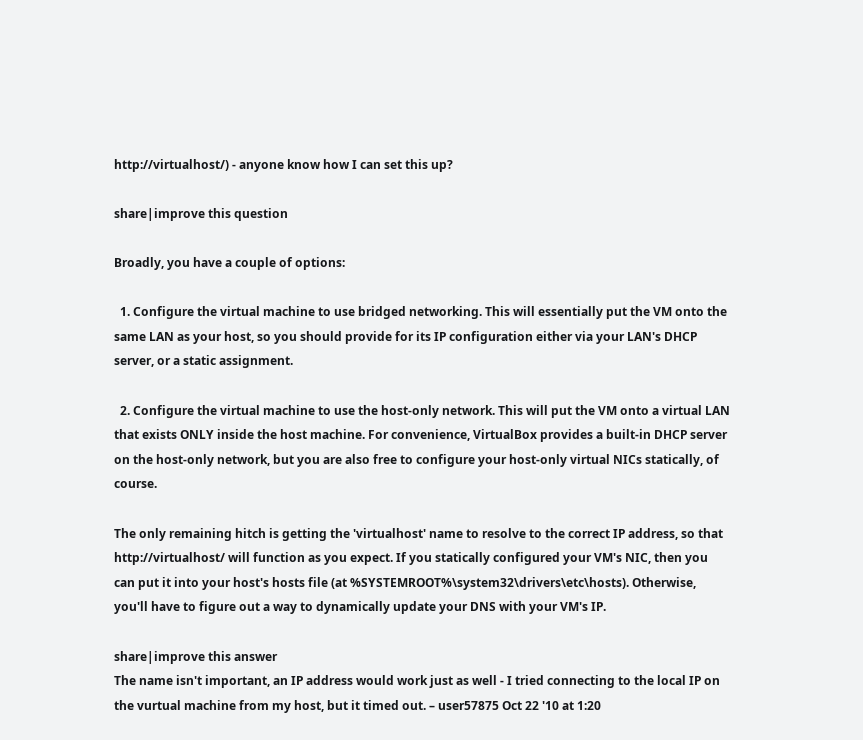http://virtualhost/) - anyone know how I can set this up?

share|improve this question

Broadly, you have a couple of options:

  1. Configure the virtual machine to use bridged networking. This will essentially put the VM onto the same LAN as your host, so you should provide for its IP configuration either via your LAN's DHCP server, or a static assignment.

  2. Configure the virtual machine to use the host-only network. This will put the VM onto a virtual LAN that exists ONLY inside the host machine. For convenience, VirtualBox provides a built-in DHCP server on the host-only network, but you are also free to configure your host-only virtual NICs statically, of course.

The only remaining hitch is getting the 'virtualhost' name to resolve to the correct IP address, so that http://virtualhost/ will function as you expect. If you statically configured your VM's NIC, then you can put it into your host's hosts file (at %SYSTEMROOT%\system32\drivers\etc\hosts). Otherwise, you'll have to figure out a way to dynamically update your DNS with your VM's IP.

share|improve this answer
The name isn't important, an IP address would work just as well - I tried connecting to the local IP on the vurtual machine from my host, but it timed out. – user57875 Oct 22 '10 at 1:20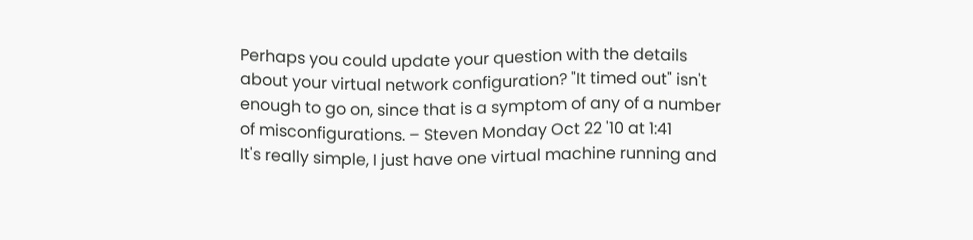Perhaps you could update your question with the details about your virtual network configuration? "It timed out" isn't enough to go on, since that is a symptom of any of a number of misconfigurations. – Steven Monday Oct 22 '10 at 1:41
It's really simple, I just have one virtual machine running and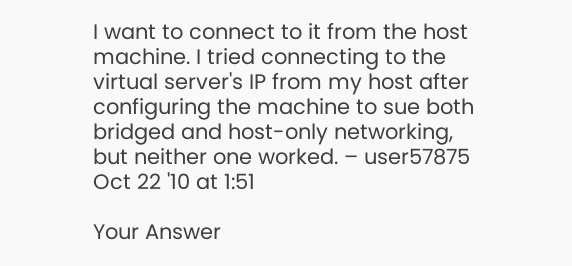I want to connect to it from the host machine. I tried connecting to the virtual server's IP from my host after configuring the machine to sue both bridged and host-only networking, but neither one worked. – user57875 Oct 22 '10 at 1:51

Your Answer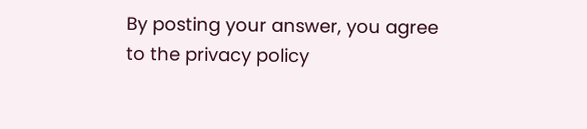By posting your answer, you agree to the privacy policy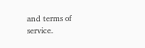and terms of service.